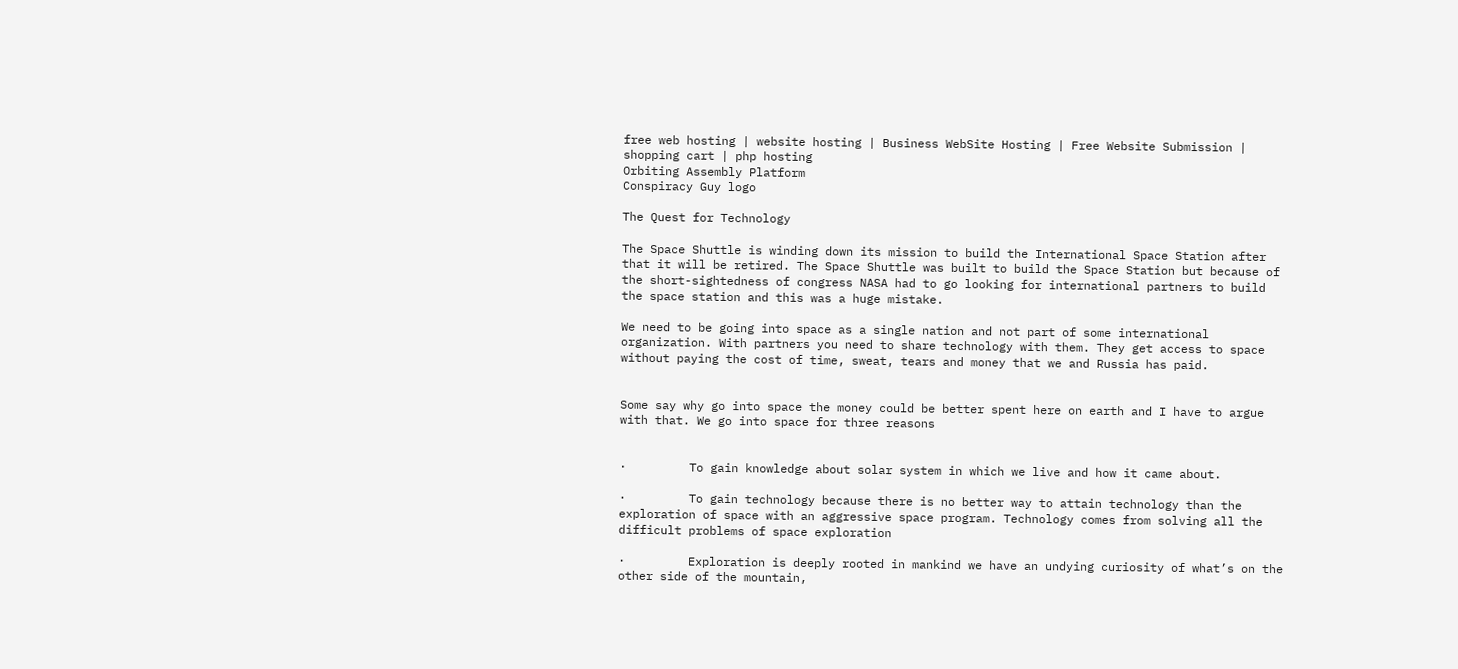free web hosting | website hosting | Business WebSite Hosting | Free Website Submission | shopping cart | php hosting
Orbiting Assembly Platform
Conspiracy Guy logo

The Quest for Technology

The Space Shuttle is winding down its mission to build the International Space Station after that it will be retired. The Space Shuttle was built to build the Space Station but because of the short-sightedness of congress NASA had to go looking for international partners to build the space station and this was a huge mistake.

We need to be going into space as a single nation and not part of some international organization. With partners you need to share technology with them. They get access to space without paying the cost of time, sweat, tears and money that we and Russia has paid.


Some say why go into space the money could be better spent here on earth and I have to argue with that. We go into space for three reasons


·         To gain knowledge about solar system in which we live and how it came about.

·         To gain technology because there is no better way to attain technology than the exploration of space with an aggressive space program. Technology comes from solving all the difficult problems of space exploration

·         Exploration is deeply rooted in mankind we have an undying curiosity of what’s on the other side of the mountain,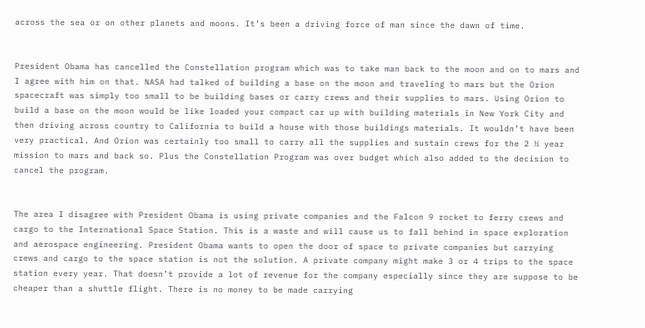across the sea or on other planets and moons. It’s been a driving force of man since the dawn of time.


President Obama has cancelled the Constellation program which was to take man back to the moon and on to mars and I agree with him on that. NASA had talked of building a base on the moon and traveling to mars but the Orion spacecraft was simply too small to be building bases or carry crews and their supplies to mars. Using Orion to build a base on the moon would be like loaded your compact car up with building materials in New York City and then driving across country to California to build a house with those buildings materials. It wouldn’t have been very practical. And Orion was certainly too small to carry all the supplies and sustain crews for the 2 ½ year mission to mars and back so. Plus the Constellation Program was over budget which also added to the decision to cancel the program.


The area I disagree with President Obama is using private companies and the Falcon 9 rocket to ferry crews and cargo to the International Space Station. This is a waste and will cause us to fall behind in space exploration and aerospace engineering. President Obama wants to open the door of space to private companies but carrying crews and cargo to the space station is not the solution. A private company might make 3 or 4 trips to the space station every year. That doesn’t provide a lot of revenue for the company especially since they are suppose to be cheaper than a shuttle flight. There is no money to be made carrying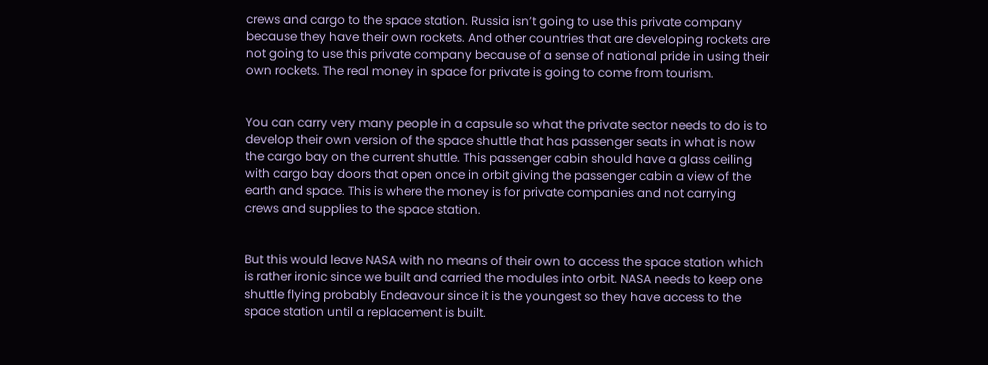crews and cargo to the space station. Russia isn’t going to use this private company because they have their own rockets. And other countries that are developing rockets are not going to use this private company because of a sense of national pride in using their own rockets. The real money in space for private is going to come from tourism.


You can carry very many people in a capsule so what the private sector needs to do is to develop their own version of the space shuttle that has passenger seats in what is now the cargo bay on the current shuttle. This passenger cabin should have a glass ceiling with cargo bay doors that open once in orbit giving the passenger cabin a view of the earth and space. This is where the money is for private companies and not carrying crews and supplies to the space station.


But this would leave NASA with no means of their own to access the space station which is rather ironic since we built and carried the modules into orbit. NASA needs to keep one shuttle flying probably Endeavour since it is the youngest so they have access to the space station until a replacement is built.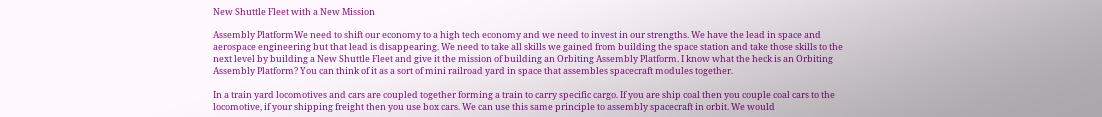New Shuttle Fleet with a New Mission

Assembly PlatformWe need to shift our economy to a high tech economy and we need to invest in our strengths. We have the lead in space and aerospace engineering but that lead is disappearing. We need to take all skills we gained from building the space station and take those skills to the next level by building a New Shuttle Fleet and give it the mission of building an Orbiting Assembly Platform. I know what the heck is an Orbiting Assembly Platform? You can think of it as a sort of mini railroad yard in space that assembles spacecraft modules together.

In a train yard locomotives and cars are coupled together forming a train to carry specific cargo. If you are ship coal then you couple coal cars to the locomotive, if your shipping freight then you use box cars. We can use this same principle to assembly spacecraft in orbit. We would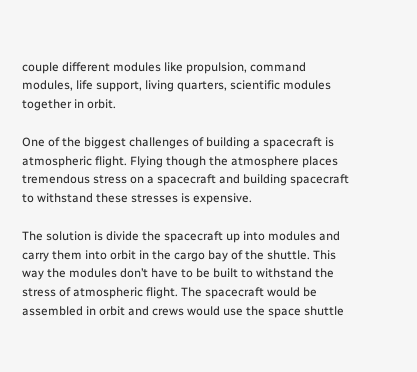couple different modules like propulsion, command modules, life support, living quarters, scientific modules together in orbit.

One of the biggest challenges of building a spacecraft is atmospheric flight. Flying though the atmosphere places tremendous stress on a spacecraft and building spacecraft to withstand these stresses is expensive.

The solution is divide the spacecraft up into modules and carry them into orbit in the cargo bay of the shuttle. This way the modules don’t have to be built to withstand the stress of atmospheric flight. The spacecraft would be assembled in orbit and crews would use the space shuttle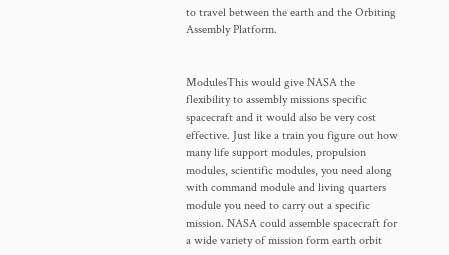to travel between the earth and the Orbiting Assembly Platform.


ModulesThis would give NASA the flexibility to assembly missions specific spacecraft and it would also be very cost effective. Just like a train you figure out how many life support modules, propulsion modules, scientific modules, you need along with command module and living quarters module you need to carry out a specific mission. NASA could assemble spacecraft for a wide variety of mission form earth orbit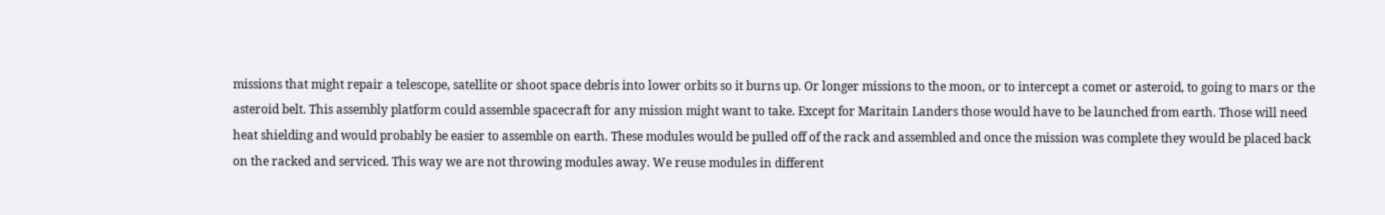missions that might repair a telescope, satellite or shoot space debris into lower orbits so it burns up. Or longer missions to the moon, or to intercept a comet or asteroid, to going to mars or the asteroid belt. This assembly platform could assemble spacecraft for any mission might want to take. Except for Maritain Landers those would have to be launched from earth. Those will need heat shielding and would probably be easier to assemble on earth. These modules would be pulled off of the rack and assembled and once the mission was complete they would be placed back on the racked and serviced. This way we are not throwing modules away. We reuse modules in different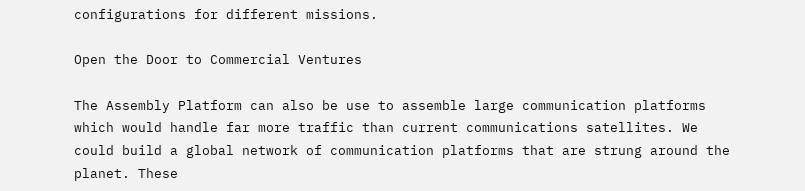configurations for different missions.

Open the Door to Commercial Ventures

The Assembly Platform can also be use to assemble large communication platforms which would handle far more traffic than current communications satellites. We could build a global network of communication platforms that are strung around the planet. These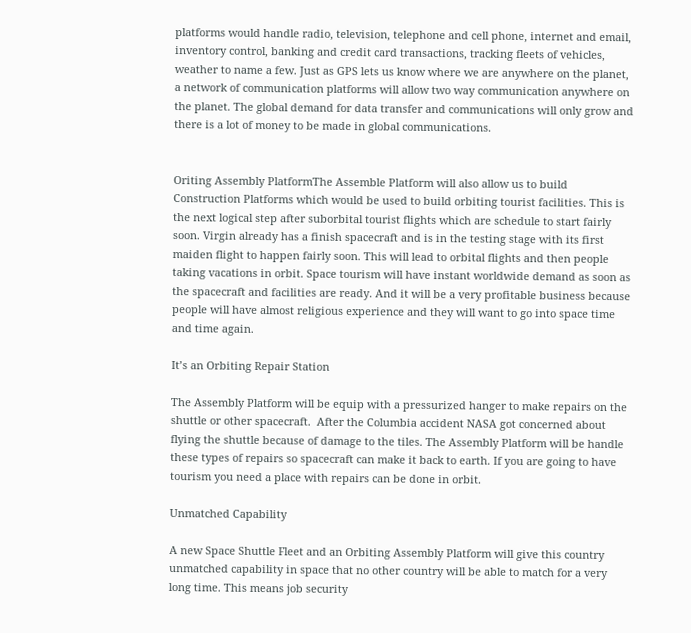platforms would handle radio, television, telephone and cell phone, internet and email, inventory control, banking and credit card transactions, tracking fleets of vehicles, weather to name a few. Just as GPS lets us know where we are anywhere on the planet, a network of communication platforms will allow two way communication anywhere on the planet. The global demand for data transfer and communications will only grow and there is a lot of money to be made in global communications.


Oriting Assembly PlatformThe Assemble Platform will also allow us to build Construction Platforms which would be used to build orbiting tourist facilities. This is the next logical step after suborbital tourist flights which are schedule to start fairly soon. Virgin already has a finish spacecraft and is in the testing stage with its first maiden flight to happen fairly soon. This will lead to orbital flights and then people taking vacations in orbit. Space tourism will have instant worldwide demand as soon as the spacecraft and facilities are ready. And it will be a very profitable business because people will have almost religious experience and they will want to go into space time and time again.

It’s an Orbiting Repair Station

The Assembly Platform will be equip with a pressurized hanger to make repairs on the shuttle or other spacecraft.  After the Columbia accident NASA got concerned about flying the shuttle because of damage to the tiles. The Assembly Platform will be handle these types of repairs so spacecraft can make it back to earth. If you are going to have tourism you need a place with repairs can be done in orbit.

Unmatched Capability

A new Space Shuttle Fleet and an Orbiting Assembly Platform will give this country unmatched capability in space that no other country will be able to match for a very long time. This means job security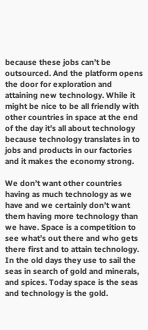because these jobs can’t be outsourced. And the platform opens the door for exploration and attaining new technology. While it might be nice to be all friendly with other countries in space at the end of the day it’s all about technology because technology translates in to jobs and products in our factories and it makes the economy strong.

We don’t want other countries having as much technology as we have and we certainly don’t want them having more technology than we have. Space is a competition to see what’s out there and who gets there first and to attain technology. In the old days they use to sail the seas in search of gold and minerals, and spices. Today space is the seas and technology is the gold.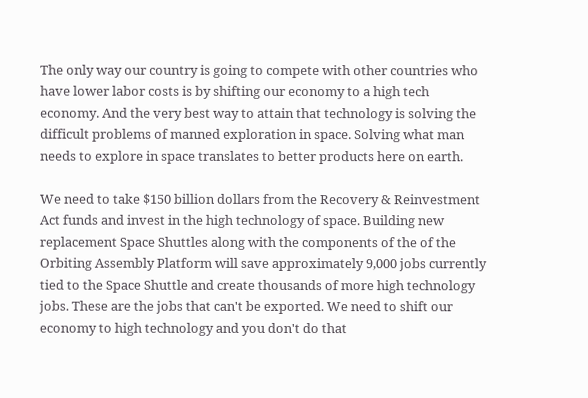The only way our country is going to compete with other countries who have lower labor costs is by shifting our economy to a high tech economy. And the very best way to attain that technology is solving the difficult problems of manned exploration in space. Solving what man needs to explore in space translates to better products here on earth.

We need to take $150 billion dollars from the Recovery & Reinvestment Act funds and invest in the high technology of space. Building new replacement Space Shuttles along with the components of the of the Orbiting Assembly Platform will save approximately 9,000 jobs currently tied to the Space Shuttle and create thousands of more high technology jobs. These are the jobs that can't be exported. We need to shift our economy to high technology and you don't do that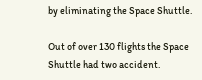by eliminating the Space Shuttle.

Out of over 130 flights the Space Shuttle had two accident.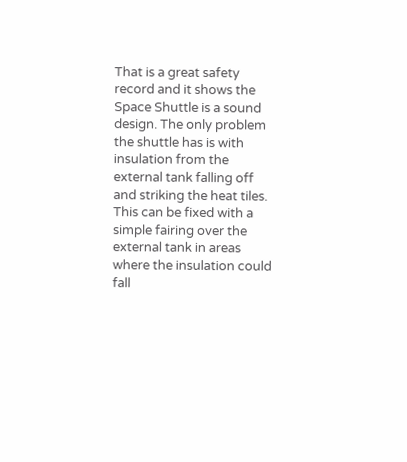That is a great safety record and it shows the Space Shuttle is a sound design. The only problem the shuttle has is with insulation from the external tank falling off and striking the heat tiles. This can be fixed with a simple fairing over the external tank in areas where the insulation could fall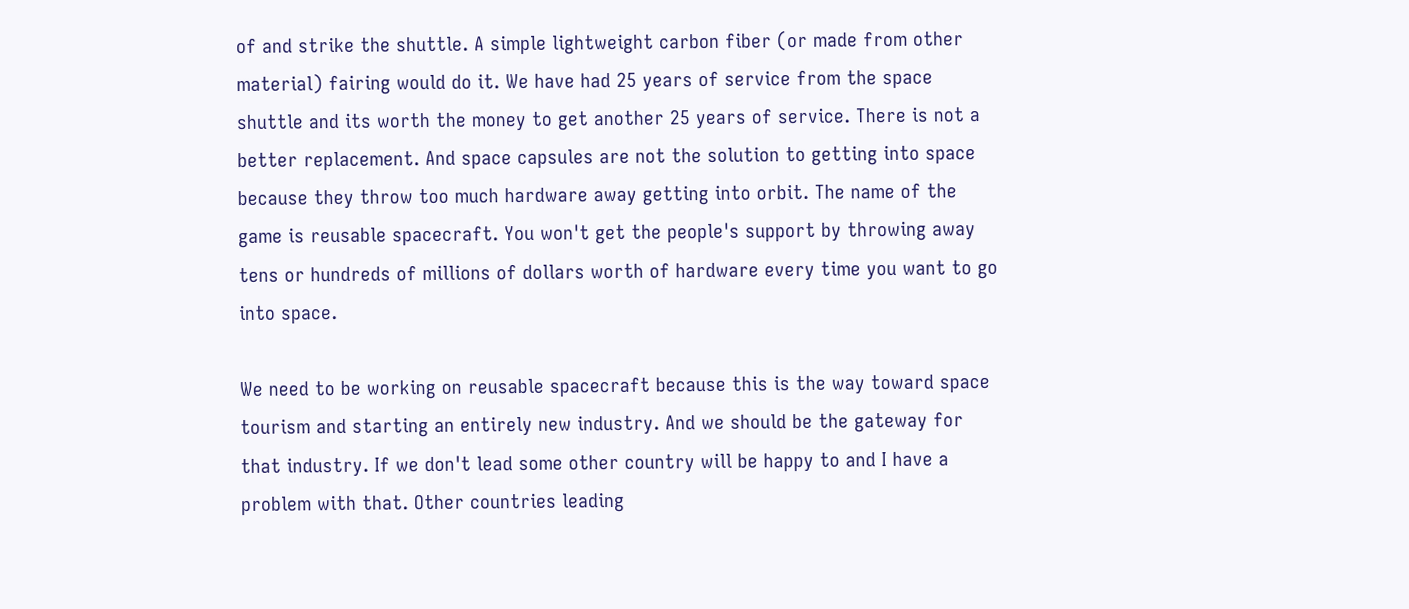of and strike the shuttle. A simple lightweight carbon fiber (or made from other material) fairing would do it. We have had 25 years of service from the space shuttle and its worth the money to get another 25 years of service. There is not a better replacement. And space capsules are not the solution to getting into space because they throw too much hardware away getting into orbit. The name of the game is reusable spacecraft. You won't get the people's support by throwing away tens or hundreds of millions of dollars worth of hardware every time you want to go into space.

We need to be working on reusable spacecraft because this is the way toward space tourism and starting an entirely new industry. And we should be the gateway for that industry. If we don't lead some other country will be happy to and I have a problem with that. Other countries leading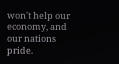won't help our economy, and our nations pride.